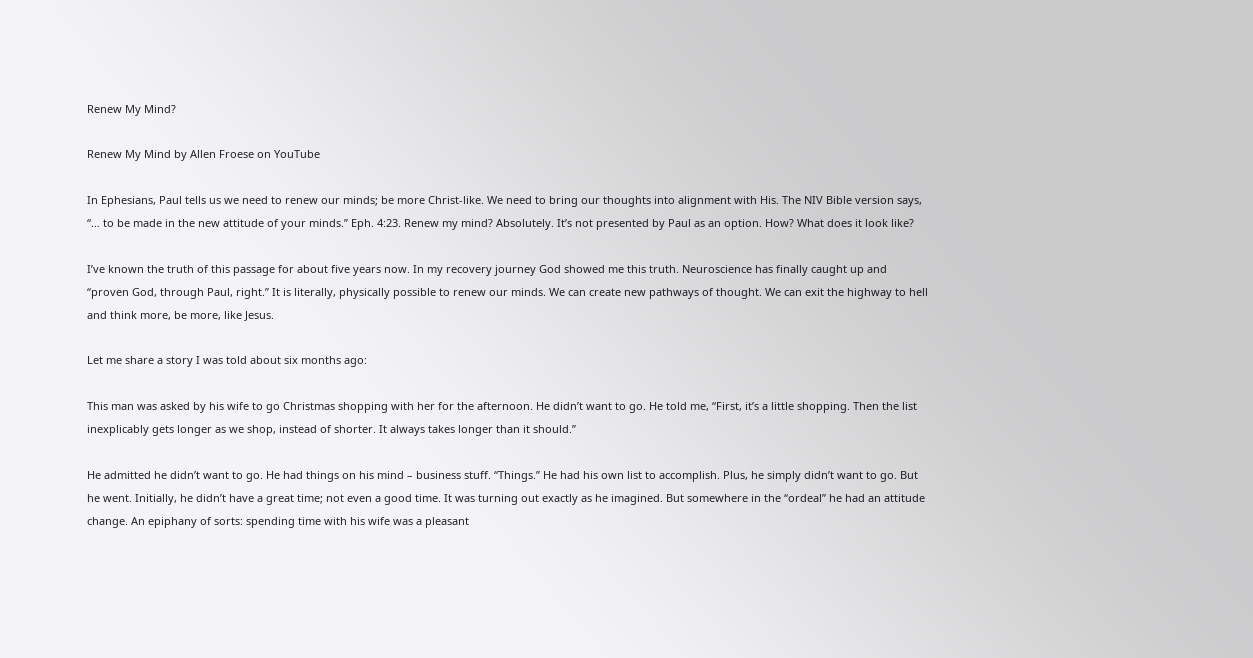Renew My Mind?

Renew My Mind by Allen Froese on YouTube

In Ephesians, Paul tells us we need to renew our minds; be more Christ-like. We need to bring our thoughts into alignment with His. The NIV Bible version says, “… to be made in the new attitude of your minds.” Eph. 4:23. Renew my mind? Absolutely. It’s not presented by Paul as an option. How? What does it look like?

I’ve known the truth of this passage for about five years now. In my recovery journey God showed me this truth. Neuroscience has finally caught up and “proven God, through Paul, right.” It is literally, physically possible to renew our minds. We can create new pathways of thought. We can exit the highway to hell and think more, be more, like Jesus.

Let me share a story I was told about six months ago:

This man was asked by his wife to go Christmas shopping with her for the afternoon. He didn’t want to go. He told me, “First, it’s a little shopping. Then the list inexplicably gets longer as we shop, instead of shorter. It always takes longer than it should.”

He admitted he didn’t want to go. He had things on his mind – business stuff. “Things.” He had his own list to accomplish. Plus, he simply didn’t want to go. But he went. Initially, he didn’t have a great time; not even a good time. It was turning out exactly as he imagined. But somewhere in the “ordeal” he had an attitude change. An epiphany of sorts: spending time with his wife was a pleasant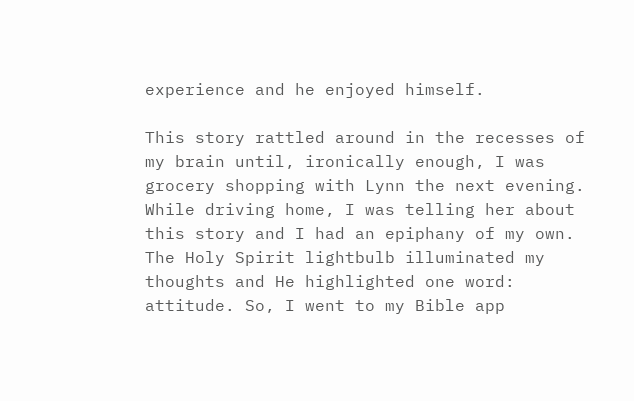experience and he enjoyed himself.

This story rattled around in the recesses of my brain until, ironically enough, I was grocery shopping with Lynn the next evening. While driving home, I was telling her about this story and I had an epiphany of my own. The Holy Spirit lightbulb illuminated my thoughts and He highlighted one word: attitude. So, I went to my Bible app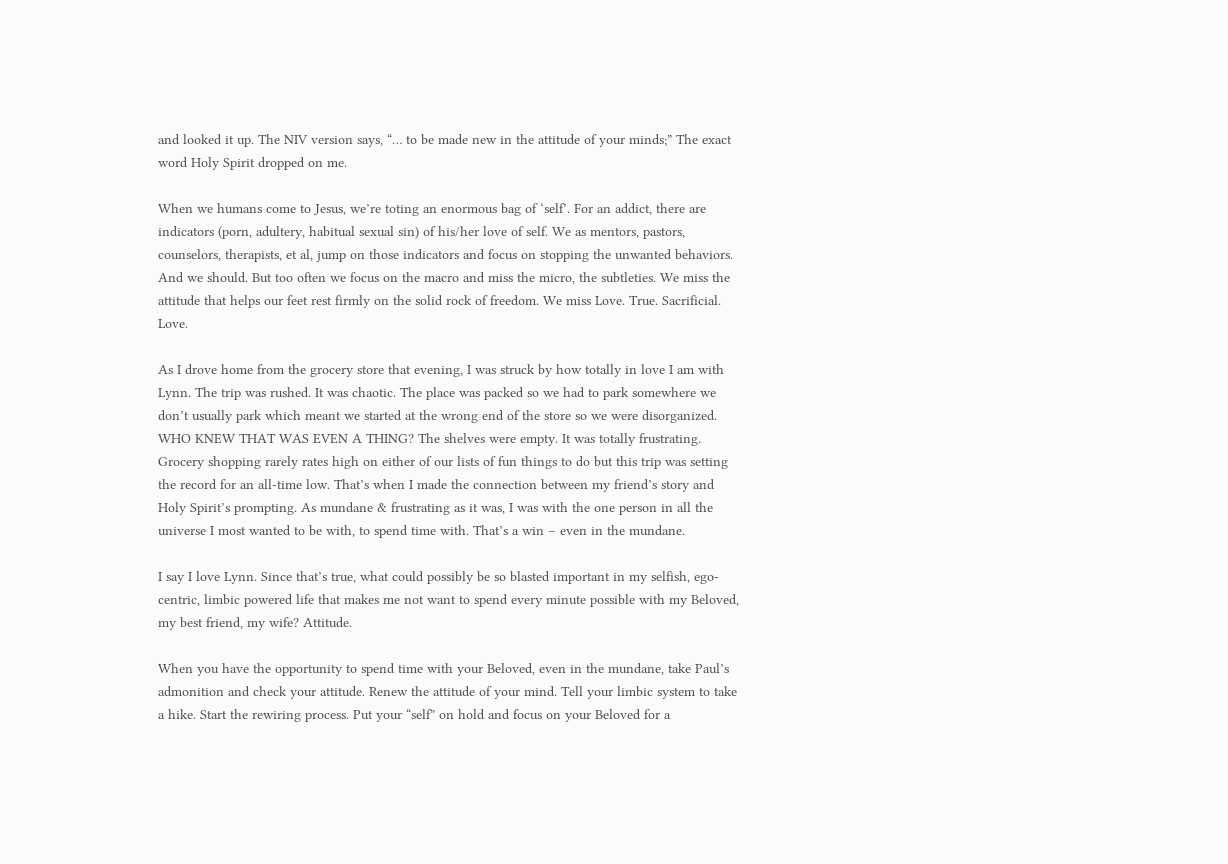and looked it up. The NIV version says, “… to be made new in the attitude of your minds;” The exact word Holy Spirit dropped on me.

When we humans come to Jesus, we’re toting an enormous bag of ‘self’. For an addict, there are indicators (porn, adultery, habitual sexual sin) of his/her love of self. We as mentors, pastors, counselors, therapists, et al, jump on those indicators and focus on stopping the unwanted behaviors. And we should. But too often we focus on the macro and miss the micro, the subtleties. We miss the attitude that helps our feet rest firmly on the solid rock of freedom. We miss Love. True. Sacrificial. Love.

As I drove home from the grocery store that evening, I was struck by how totally in love I am with Lynn. The trip was rushed. It was chaotic. The place was packed so we had to park somewhere we don’t usually park which meant we started at the wrong end of the store so we were disorganized. WHO KNEW THAT WAS EVEN A THING? The shelves were empty. It was totally frustrating. Grocery shopping rarely rates high on either of our lists of fun things to do but this trip was setting the record for an all-time low. That’s when I made the connection between my friend’s story and Holy Spirit’s prompting. As mundane & frustrating as it was, I was with the one person in all the universe I most wanted to be with, to spend time with. That’s a win – even in the mundane.

I say I love Lynn. Since that’s true, what could possibly be so blasted important in my selfish, ego-centric, limbic powered life that makes me not want to spend every minute possible with my Beloved, my best friend, my wife? Attitude.

When you have the opportunity to spend time with your Beloved, even in the mundane, take Paul’s admonition and check your attitude. Renew the attitude of your mind. Tell your limbic system to take a hike. Start the rewiring process. Put your “self” on hold and focus on your Beloved for a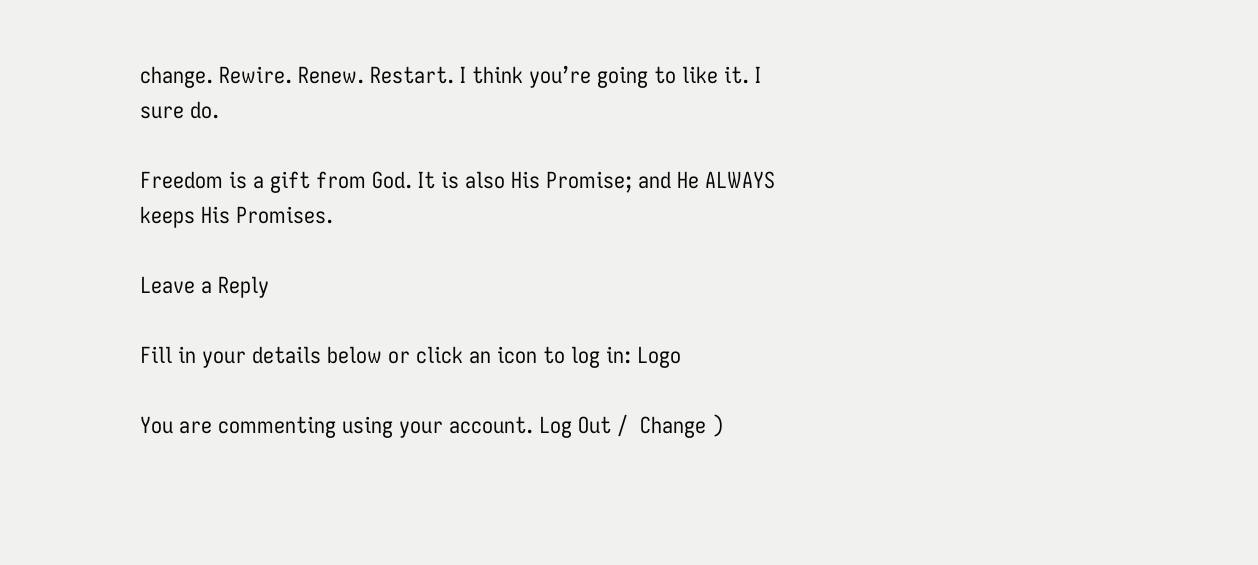change. Rewire. Renew. Restart. I think you’re going to like it. I sure do.

Freedom is a gift from God. It is also His Promise; and He ALWAYS keeps His Promises.

Leave a Reply

Fill in your details below or click an icon to log in: Logo

You are commenting using your account. Log Out /  Change )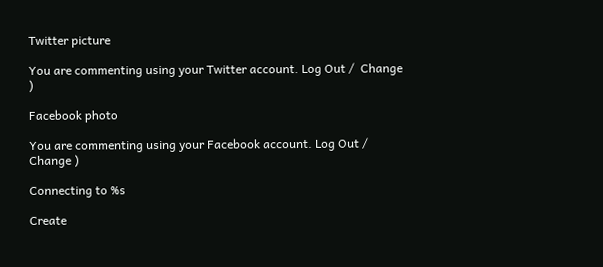Twitter picture

You are commenting using your Twitter account. Log Out /  Change )

Facebook photo

You are commenting using your Facebook account. Log Out /  Change )

Connecting to %s

Create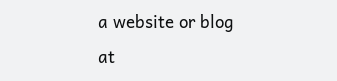a website or blog at